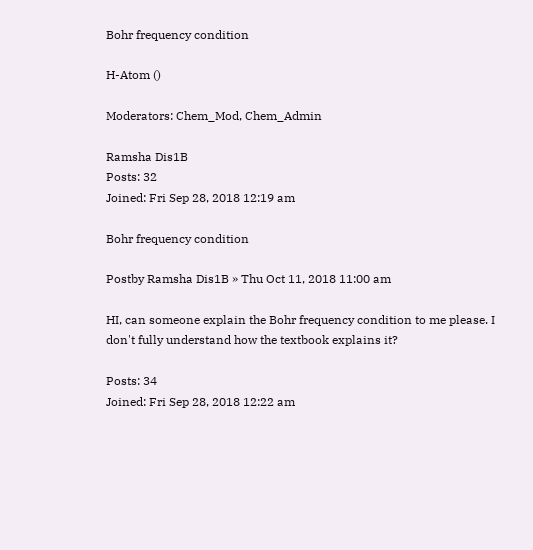Bohr frequency condition

H-Atom ()

Moderators: Chem_Mod, Chem_Admin

Ramsha Dis1B
Posts: 32
Joined: Fri Sep 28, 2018 12:19 am

Bohr frequency condition

Postby Ramsha Dis1B » Thu Oct 11, 2018 11:00 am

HI, can someone explain the Bohr frequency condition to me please. I don't fully understand how the textbook explains it?

Posts: 34
Joined: Fri Sep 28, 2018 12:22 am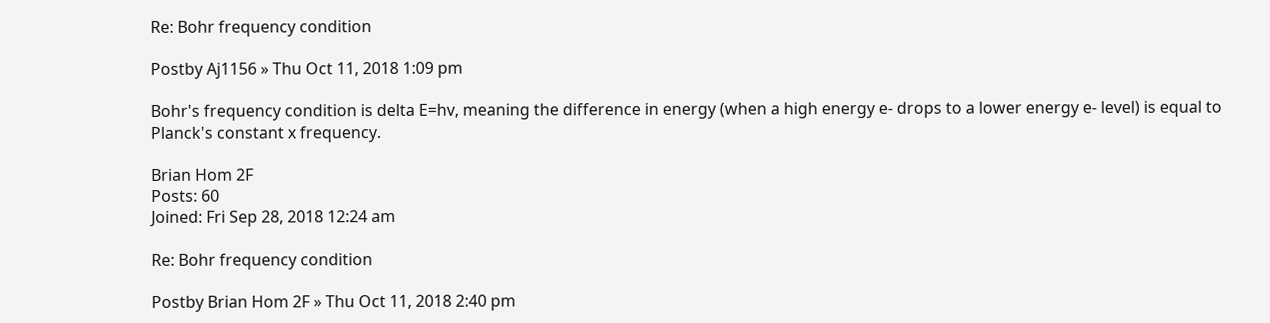Re: Bohr frequency condition

Postby Aj1156 » Thu Oct 11, 2018 1:09 pm

Bohr's frequency condition is delta E=hv, meaning the difference in energy (when a high energy e- drops to a lower energy e- level) is equal to Planck's constant x frequency.

Brian Hom 2F
Posts: 60
Joined: Fri Sep 28, 2018 12:24 am

Re: Bohr frequency condition

Postby Brian Hom 2F » Thu Oct 11, 2018 2:40 pm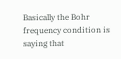Basically the Bohr frequency condition is saying that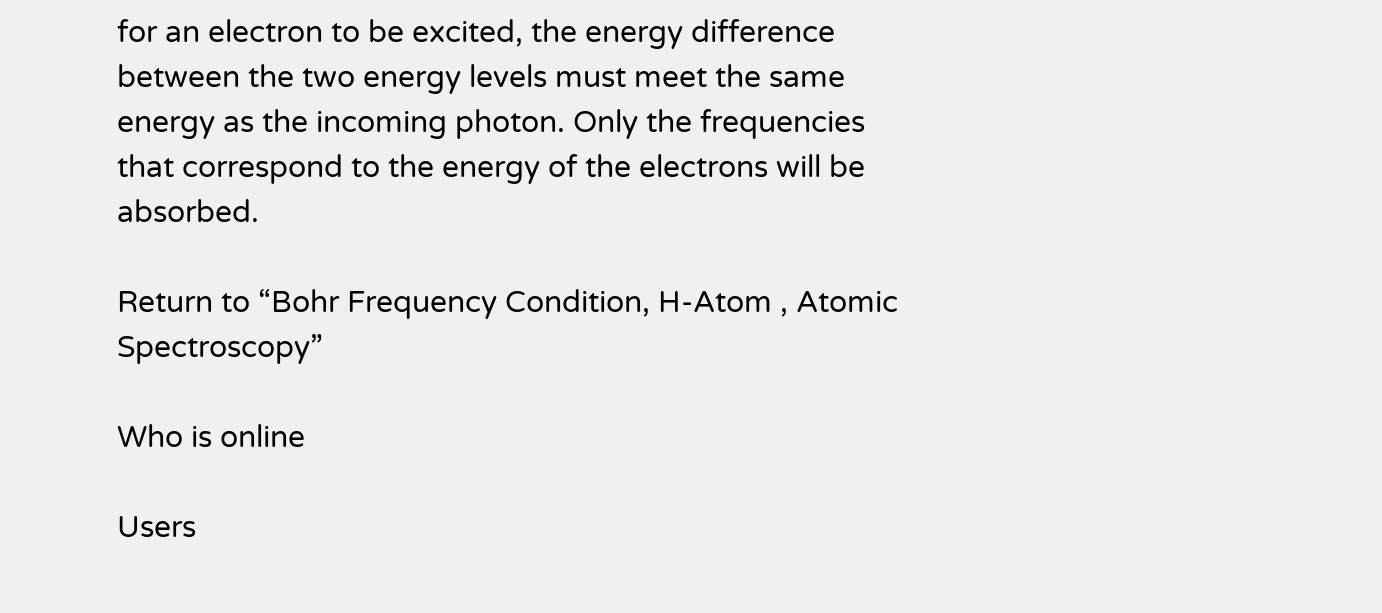for an electron to be excited, the energy difference between the two energy levels must meet the same energy as the incoming photon. Only the frequencies that correspond to the energy of the electrons will be absorbed.

Return to “Bohr Frequency Condition, H-Atom , Atomic Spectroscopy”

Who is online

Users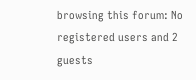browsing this forum: No registered users and 2 guests